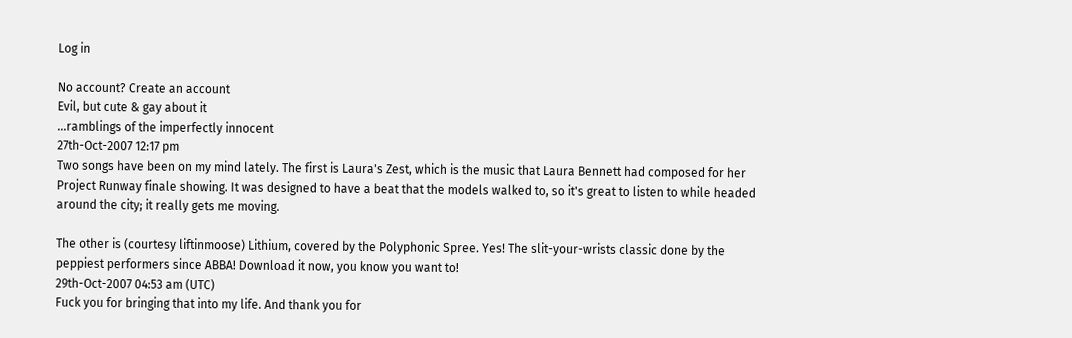Log in

No account? Create an account
Evil, but cute & gay about it
...ramblings of the imperfectly innocent
27th-Oct-2007 12:17 pm
Two songs have been on my mind lately. The first is Laura's Zest, which is the music that Laura Bennett had composed for her Project Runway finale showing. It was designed to have a beat that the models walked to, so it's great to listen to while headed around the city; it really gets me moving.

The other is (courtesy liftinmoose) Lithium, covered by the Polyphonic Spree. Yes! The slit-your-wrists classic done by the peppiest performers since ABBA! Download it now, you know you want to!
29th-Oct-2007 04:53 am (UTC)
Fuck you for bringing that into my life. And thank you for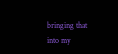bringing that into my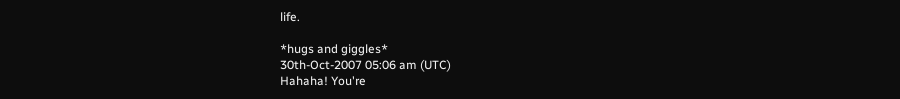life.

*hugs and giggles*
30th-Oct-2007 05:06 am (UTC)
Hahaha! You're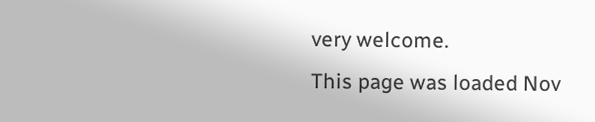very welcome.
This page was loaded Nov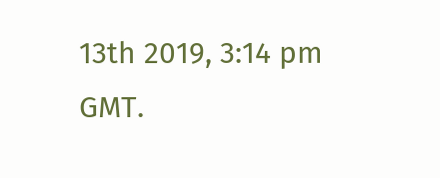13th 2019, 3:14 pm GMT.